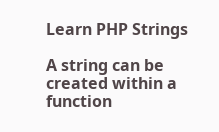Learn PHP Strings

A string can be created within a function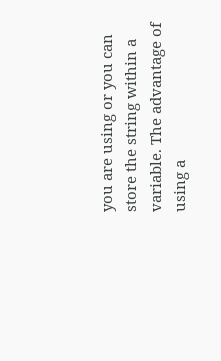you are using or you can store the string within a variable. The advantage of using a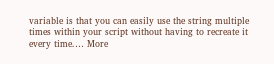variable is that you can easily use the string multiple times within your script without having to recreate it every time.… More